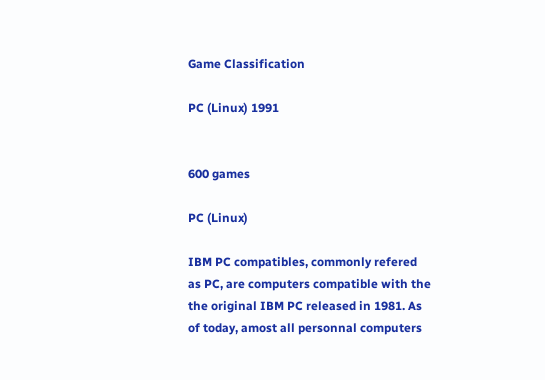Game Classification

PC (Linux) 1991


600 games

PC (Linux)

IBM PC compatibles, commonly refered as PC, are computers compatible with the the original IBM PC released in 1981. As of today, amost all personnal computers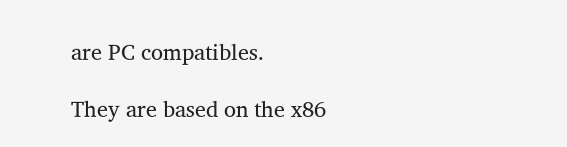are PC compatibles.

They are based on the x86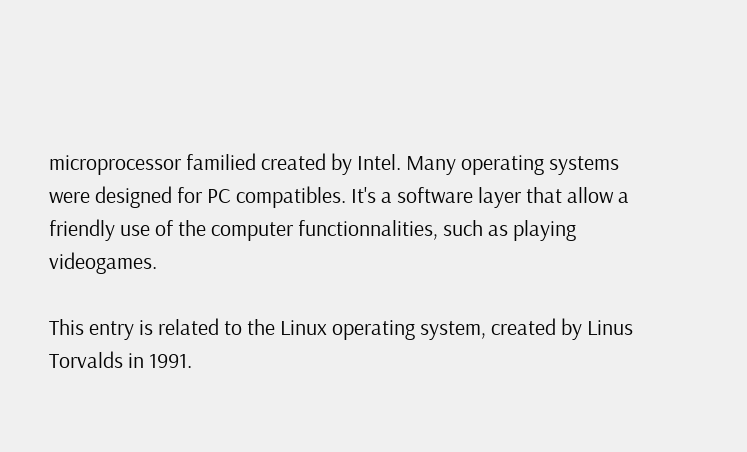microprocessor familied created by Intel. Many operating systems were designed for PC compatibles. It's a software layer that allow a friendly use of the computer functionnalities, such as playing videogames.

This entry is related to the Linux operating system, created by Linus Torvalds in 1991.